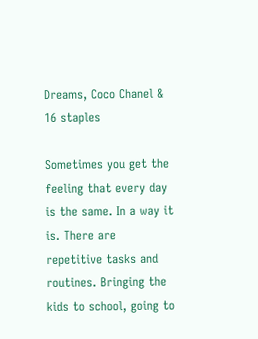Dreams, Coco Chanel & 16 staples

Sometimes you get the feeling that every day is the same. In a way it is. There are repetitive tasks and routines. Bringing the kids to school, going to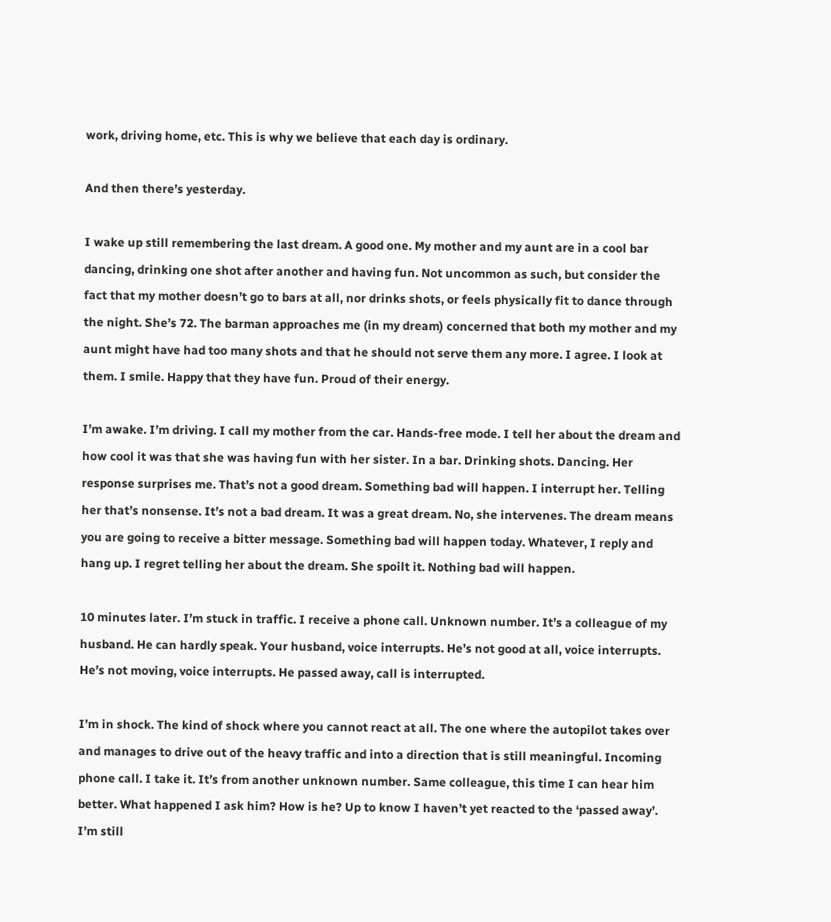work, driving home, etc. This is why we believe that each day is ordinary.

And then there’s yesterday.

I wake up still remembering the last dream. A good one. My mother and my aunt are in a cool bar dancing, drinking one shot after another and having fun. Not uncommon as such, but consider the fact that my mother doesn’t go to bars at all, nor drinks shots, or feels physically fit to dance through the night. She’s 72. The barman approaches me (in my dream) concerned that both my mother and my aunt might have had too many shots and that he should not serve them any more. I agree. I look at them. I smile. Happy that they have fun. Proud of their energy.

I’m awake. I’m driving. I call my mother from the car. Hands-free mode. I tell her about the dream and how cool it was that she was having fun with her sister. In a bar. Drinking shots. Dancing. Her response surprises me. That’s not a good dream. Something bad will happen. I interrupt her. Telling her that’s nonsense. It’s not a bad dream. It was a great dream. No, she intervenes. The dream means you are going to receive a bitter message. Something bad will happen today. Whatever, I reply and hang up. I regret telling her about the dream. She spoilt it. Nothing bad will happen.

10 minutes later. I’m stuck in traffic. I receive a phone call. Unknown number. It’s a colleague of my husband. He can hardly speak. Your husband, voice interrupts. He’s not good at all, voice interrupts. He’s not moving, voice interrupts. He passed away, call is interrupted.

I’m in shock. The kind of shock where you cannot react at all. The one where the autopilot takes over and manages to drive out of the heavy traffic and into a direction that is still meaningful. Incoming phone call. I take it. It’s from another unknown number. Same colleague, this time I can hear him better. What happened I ask him? How is he? Up to know I haven’t yet reacted to the ‘passed away’. I’m still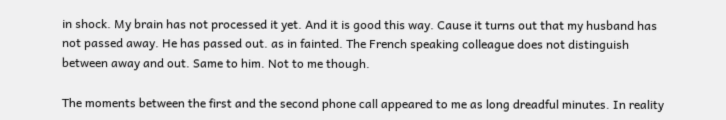in shock. My brain has not processed it yet. And it is good this way. Cause it turns out that my husband has not passed away. He has passed out. as in fainted. The French speaking colleague does not distinguish between away and out. Same to him. Not to me though.

The moments between the first and the second phone call appeared to me as long dreadful minutes. In reality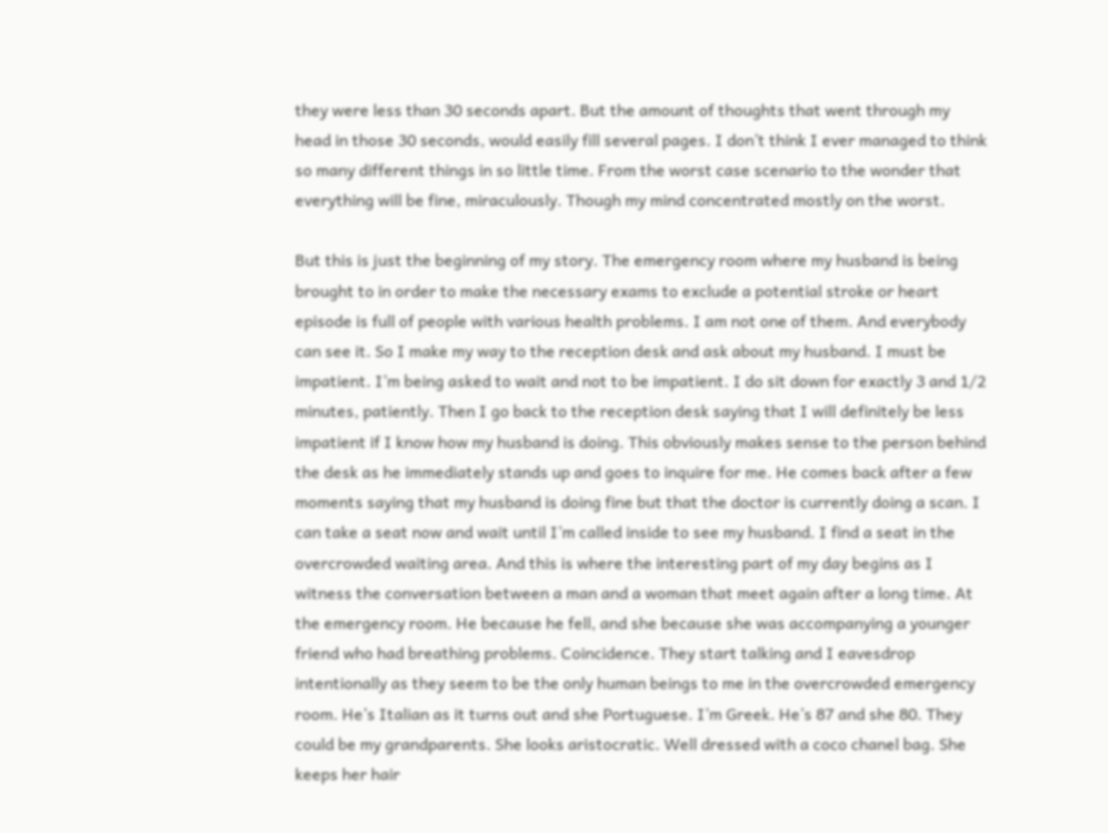they were less than 30 seconds apart. But the amount of thoughts that went through my head in those 30 seconds, would easily fill several pages. I don’t think I ever managed to think so many different things in so little time. From the worst case scenario to the wonder that everything will be fine, miraculously. Though my mind concentrated mostly on the worst.

But this is just the beginning of my story. The emergency room where my husband is being brought to in order to make the necessary exams to exclude a potential stroke or heart episode is full of people with various health problems. I am not one of them. And everybody can see it. So I make my way to the reception desk and ask about my husband. I must be impatient. I’m being asked to wait and not to be impatient. I do sit down for exactly 3 and 1/2 minutes, patiently. Then I go back to the reception desk saying that I will definitely be less impatient if I know how my husband is doing. This obviously makes sense to the person behind the desk as he immediately stands up and goes to inquire for me. He comes back after a few moments saying that my husband is doing fine but that the doctor is currently doing a scan. I can take a seat now and wait until I’m called inside to see my husband. I find a seat in the overcrowded waiting area. And this is where the interesting part of my day begins as I witness the conversation between a man and a woman that meet again after a long time. At the emergency room. He because he fell, and she because she was accompanying a younger friend who had breathing problems. Coincidence. They start talking and I eavesdrop intentionally as they seem to be the only human beings to me in the overcrowded emergency room. He’s Italian as it turns out and she Portuguese. I’m Greek. He’s 87 and she 80. They could be my grandparents. She looks aristocratic. Well dressed with a coco chanel bag. She keeps her hair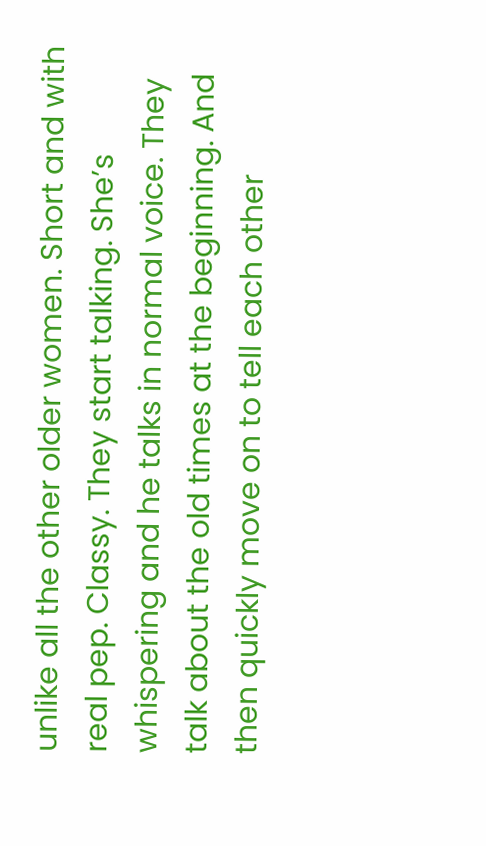unlike all the other older women. Short and with real pep. Classy. They start talking. She’s whispering and he talks in normal voice. They talk about the old times at the beginning. And then quickly move on to tell each other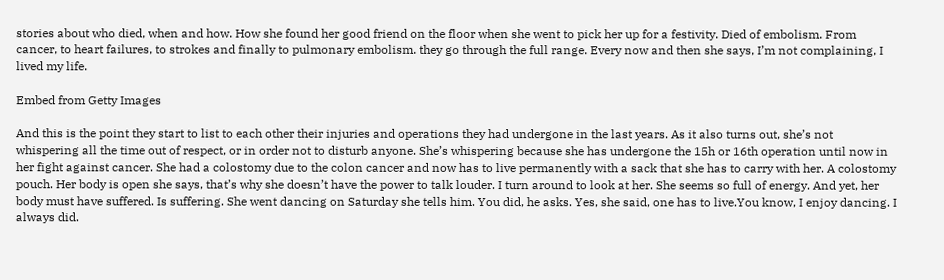stories about who died, when and how. How she found her good friend on the floor when she went to pick her up for a festivity. Died of embolism. From cancer, to heart failures, to strokes and finally to pulmonary embolism. they go through the full range. Every now and then she says, I’m not complaining, I lived my life.

Embed from Getty Images

And this is the point they start to list to each other their injuries and operations they had undergone in the last years. As it also turns out, she’s not whispering all the time out of respect, or in order not to disturb anyone. She’s whispering because she has undergone the 15h or 16th operation until now in her fight against cancer. She had a colostomy due to the colon cancer and now has to live permanently with a sack that she has to carry with her. A colostomy pouch. Her body is open she says, that’s why she doesn’t have the power to talk louder. I turn around to look at her. She seems so full of energy. And yet, her body must have suffered. Is suffering. She went dancing on Saturday she tells him. You did, he asks. Yes, she said, one has to live.You know, I enjoy dancing. I always did.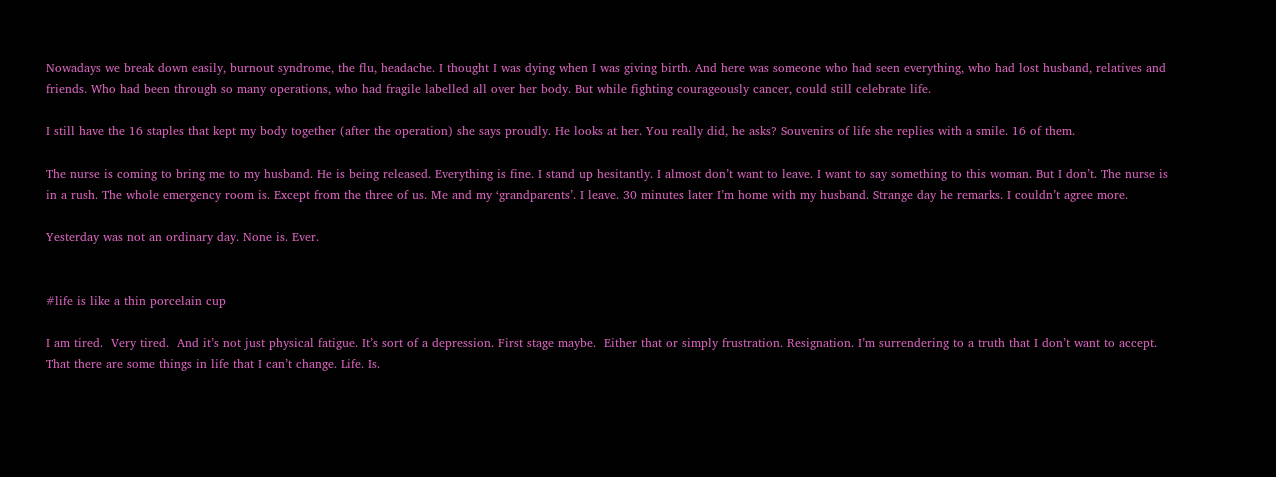Nowadays we break down easily, burnout syndrome, the flu, headache. I thought I was dying when I was giving birth. And here was someone who had seen everything, who had lost husband, relatives and friends. Who had been through so many operations, who had fragile labelled all over her body. But while fighting courageously cancer, could still celebrate life.

I still have the 16 staples that kept my body together (after the operation) she says proudly. He looks at her. You really did, he asks? Souvenirs of life she replies with a smile. 16 of them.

The nurse is coming to bring me to my husband. He is being released. Everything is fine. I stand up hesitantly. I almost don’t want to leave. I want to say something to this woman. But I don’t. The nurse is in a rush. The whole emergency room is. Except from the three of us. Me and my ‘grandparents’. I leave. 30 minutes later I’m home with my husband. Strange day he remarks. I couldn’t agree more.

Yesterday was not an ordinary day. None is. Ever.


#life is like a thin porcelain cup

I am tired.  Very tired.  And it’s not just physical fatigue. It’s sort of a depression. First stage maybe.  Either that or simply frustration. Resignation. I’m surrendering to a truth that I don’t want to accept. That there are some things in life that I can’t change. Life. Is.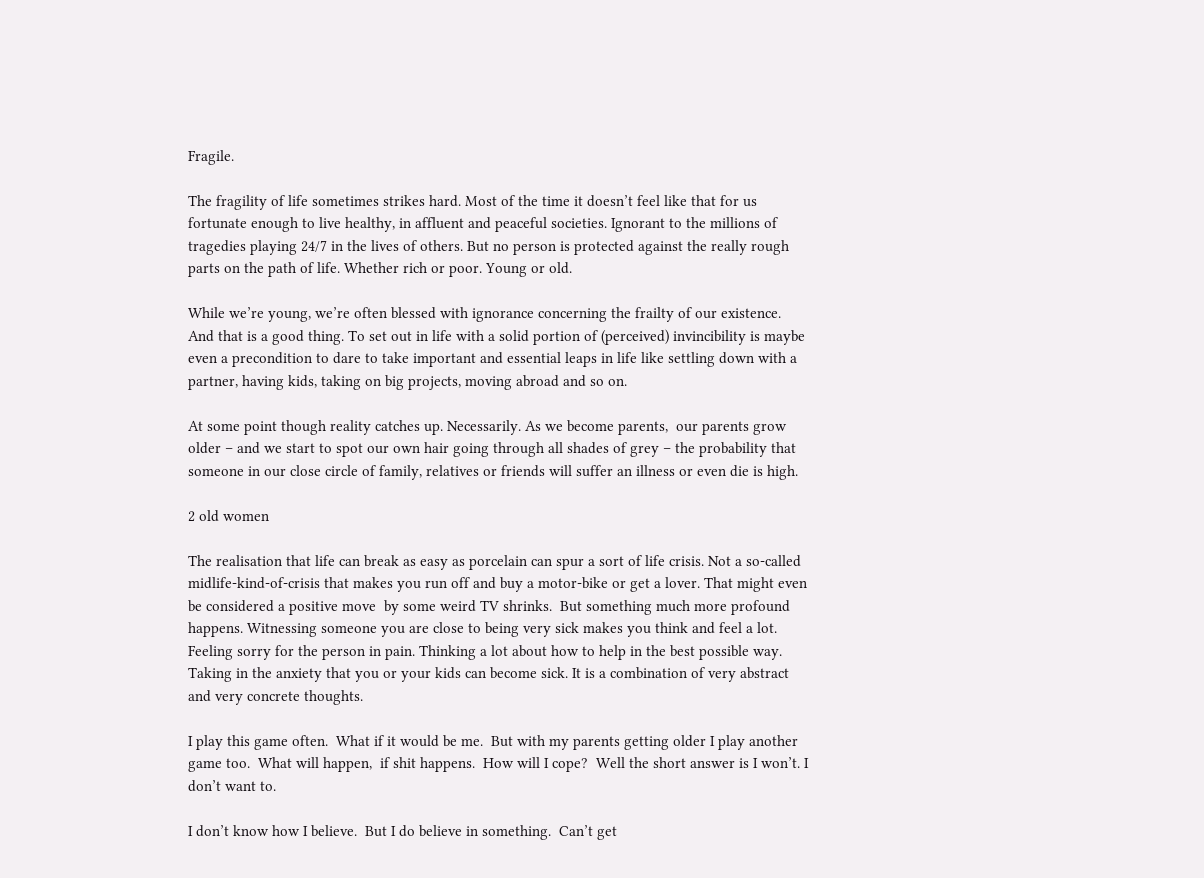Fragile.

The fragility of life sometimes strikes hard. Most of the time it doesn’t feel like that for us fortunate enough to live healthy, in affluent and peaceful societies. Ignorant to the millions of tragedies playing 24/7 in the lives of others. But no person is protected against the really rough parts on the path of life. Whether rich or poor. Young or old.

While we’re young, we’re often blessed with ignorance concerning the frailty of our existence. And that is a good thing. To set out in life with a solid portion of (perceived) invincibility is maybe even a precondition to dare to take important and essential leaps in life like settling down with a partner, having kids, taking on big projects, moving abroad and so on.

At some point though reality catches up. Necessarily. As we become parents,  our parents grow older – and we start to spot our own hair going through all shades of grey – the probability that someone in our close circle of family, relatives or friends will suffer an illness or even die is high.

2 old women

The realisation that life can break as easy as porcelain can spur a sort of life crisis. Not a so-called midlife-kind-of-crisis that makes you run off and buy a motor-bike or get a lover. That might even be considered a positive move  by some weird TV shrinks.  But something much more profound happens. Witnessing someone you are close to being very sick makes you think and feel a lot. Feeling sorry for the person in pain. Thinking a lot about how to help in the best possible way. Taking in the anxiety that you or your kids can become sick. It is a combination of very abstract and very concrete thoughts.

I play this game often.  What if it would be me.  But with my parents getting older I play another game too.  What will happen,  if shit happens.  How will I cope?  Well the short answer is I won’t. I don’t want to.

I don’t know how I believe.  But I do believe in something.  Can’t get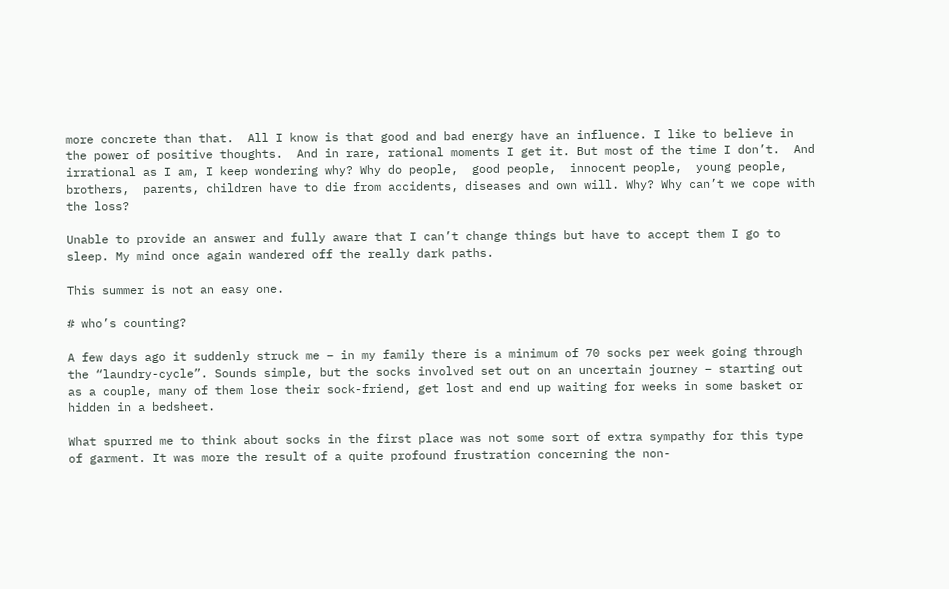more concrete than that.  All I know is that good and bad energy have an influence. I like to believe in the power of positive thoughts.  And in rare, rational moments I get it. But most of the time I don’t.  And irrational as I am, I keep wondering why? Why do people,  good people,  innocent people,  young people,  brothers,  parents, children have to die from accidents, diseases and own will. Why? Why can’t we cope with the loss?

Unable to provide an answer and fully aware that I can’t change things but have to accept them I go to sleep. My mind once again wandered off the really dark paths.

This summer is not an easy one.

# who’s counting?

A few days ago it suddenly struck me – in my family there is a minimum of 70 socks per week going through the “laundry-cycle”. Sounds simple, but the socks involved set out on an uncertain journey – starting out as a couple, many of them lose their sock-friend, get lost and end up waiting for weeks in some basket or hidden in a bedsheet.

What spurred me to think about socks in the first place was not some sort of extra sympathy for this type of garment. It was more the result of a quite profound frustration concerning the non-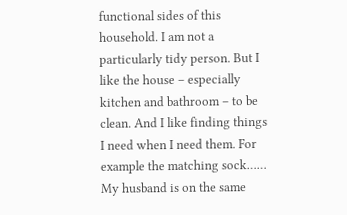functional sides of this household. I am not a particularly tidy person. But I like the house – especially kitchen and bathroom – to be clean. And I like finding things I need when I need them. For example the matching sock…… My husband is on the same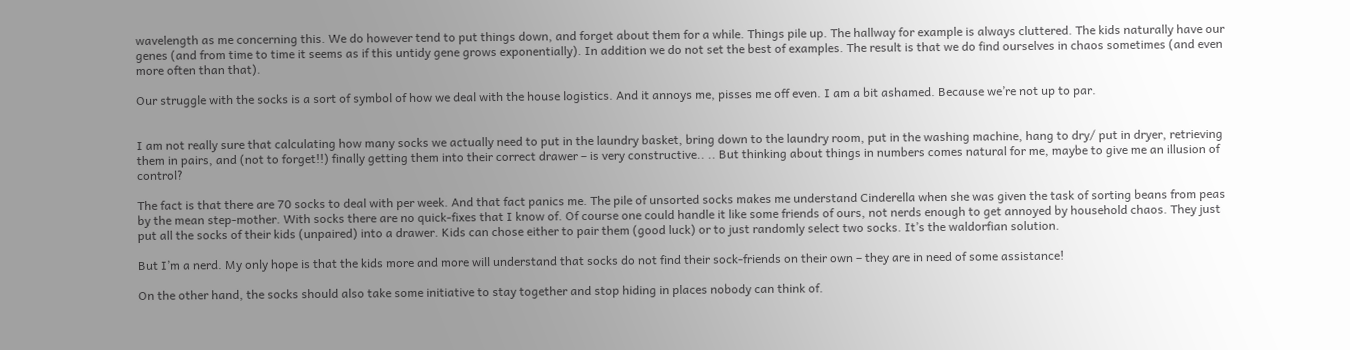wavelength as me concerning this. We do however tend to put things down, and forget about them for a while. Things pile up. The hallway for example is always cluttered. The kids naturally have our genes (and from time to time it seems as if this untidy gene grows exponentially). In addition we do not set the best of examples. The result is that we do find ourselves in chaos sometimes (and even more often than that).

Our struggle with the socks is a sort of symbol of how we deal with the house logistics. And it annoys me, pisses me off even. I am a bit ashamed. Because we’re not up to par.


I am not really sure that calculating how many socks we actually need to put in the laundry basket, bring down to the laundry room, put in the washing machine, hang to dry/ put in dryer, retrieving them in pairs, and (not to forget!!) finally getting them into their correct drawer – is very constructive.. .. But thinking about things in numbers comes natural for me, maybe to give me an illusion of control?

The fact is that there are 70 socks to deal with per week. And that fact panics me. The pile of unsorted socks makes me understand Cinderella when she was given the task of sorting beans from peas by the mean step-mother. With socks there are no quick-fixes that I know of. Of course one could handle it like some friends of ours, not nerds enough to get annoyed by household chaos. They just put all the socks of their kids (unpaired) into a drawer. Kids can chose either to pair them (good luck) or to just randomly select two socks. It’s the waldorfian solution.

But I’m a nerd. My only hope is that the kids more and more will understand that socks do not find their sock-friends on their own – they are in need of some assistance!

On the other hand, the socks should also take some initiative to stay together and stop hiding in places nobody can think of.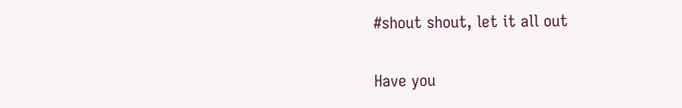#shout shout, let it all out

Have you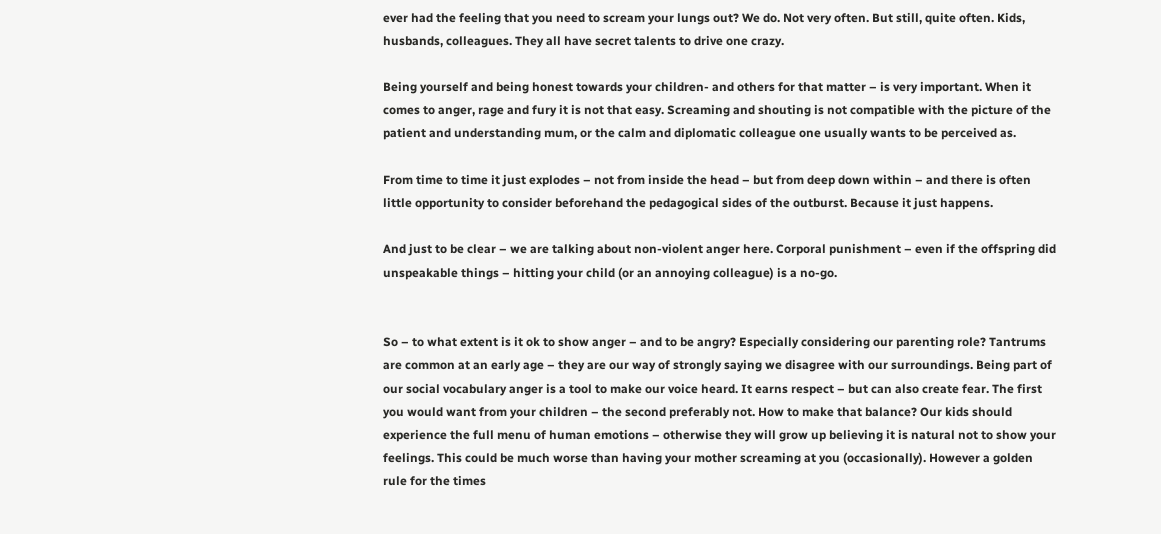ever had the feeling that you need to scream your lungs out? We do. Not very often. But still, quite often. Kids, husbands, colleagues. They all have secret talents to drive one crazy.

Being yourself and being honest towards your children- and others for that matter – is very important. When it comes to anger, rage and fury it is not that easy. Screaming and shouting is not compatible with the picture of the patient and understanding mum, or the calm and diplomatic colleague one usually wants to be perceived as.

From time to time it just explodes – not from inside the head – but from deep down within – and there is often little opportunity to consider beforehand the pedagogical sides of the outburst. Because it just happens.

And just to be clear – we are talking about non-violent anger here. Corporal punishment – even if the offspring did unspeakable things – hitting your child (or an annoying colleague) is a no-go.


So – to what extent is it ok to show anger – and to be angry? Especially considering our parenting role? Tantrums are common at an early age – they are our way of strongly saying we disagree with our surroundings. Being part of our social vocabulary anger is a tool to make our voice heard. It earns respect – but can also create fear. The first you would want from your children – the second preferably not. How to make that balance? Our kids should experience the full menu of human emotions – otherwise they will grow up believing it is natural not to show your feelings. This could be much worse than having your mother screaming at you (occasionally). However a golden rule for the times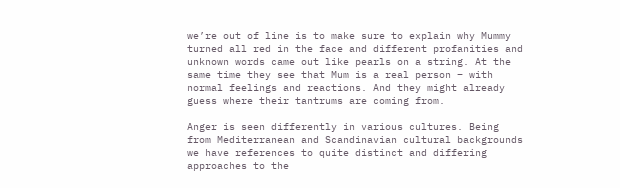we’re out of line is to make sure to explain why Mummy turned all red in the face and different profanities and unknown words came out like pearls on a string. At the same time they see that Mum is a real person – with normal feelings and reactions. And they might already guess where their tantrums are coming from.

Anger is seen differently in various cultures. Being from Mediterranean and Scandinavian cultural backgrounds we have references to quite distinct and differing approaches to the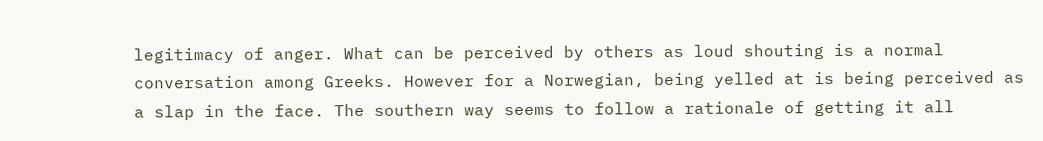legitimacy of anger. What can be perceived by others as loud shouting is a normal conversation among Greeks. However for a Norwegian, being yelled at is being perceived as a slap in the face. The southern way seems to follow a rationale of getting it all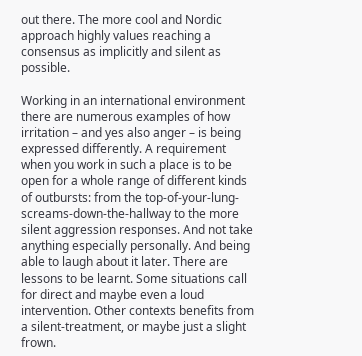out there. The more cool and Nordic approach highly values reaching a consensus as implicitly and silent as possible.

Working in an international environment there are numerous examples of how irritation – and yes also anger – is being expressed differently. A requirement when you work in such a place is to be open for a whole range of different kinds of outbursts: from the top-of-your-lung-screams-down-the-hallway to the more silent aggression responses. And not take anything especially personally. And being able to laugh about it later. There are lessons to be learnt. Some situations call for direct and maybe even a loud intervention. Other contexts benefits from a silent-treatment, or maybe just a slight frown.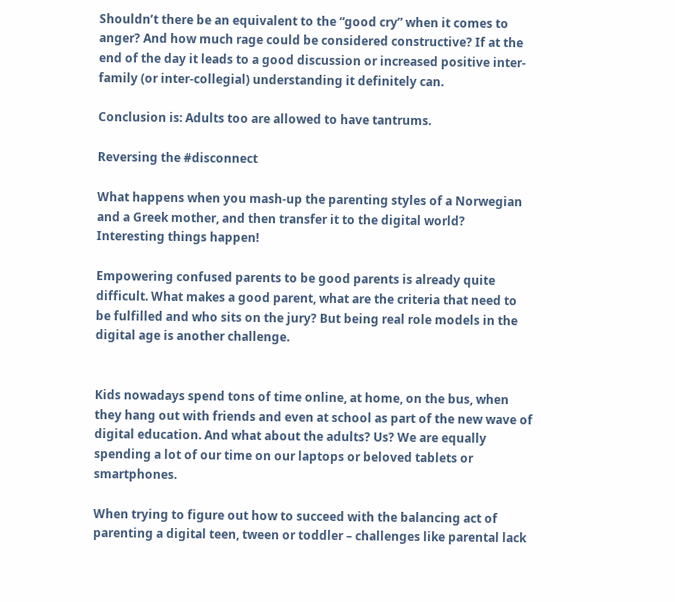Shouldn’t there be an equivalent to the “good cry” when it comes to anger? And how much rage could be considered constructive? If at the end of the day it leads to a good discussion or increased positive inter-family (or inter-collegial) understanding it definitely can.

Conclusion is: Adults too are allowed to have tantrums.

Reversing the #disconnect

What happens when you mash-up the parenting styles of a Norwegian and a Greek mother, and then transfer it to the digital world? Interesting things happen!

Empowering confused parents to be good parents is already quite difficult. What makes a good parent, what are the criteria that need to be fulfilled and who sits on the jury? But being real role models in the digital age is another challenge.


Kids nowadays spend tons of time online, at home, on the bus, when they hang out with friends and even at school as part of the new wave of digital education. And what about the adults? Us? We are equally spending a lot of our time on our laptops or beloved tablets or smartphones.

When trying to figure out how to succeed with the balancing act of parenting a digital teen, tween or toddler – challenges like parental lack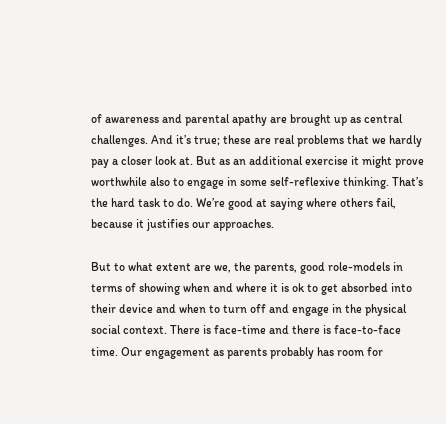of awareness and parental apathy are brought up as central challenges. And it’s true; these are real problems that we hardly pay a closer look at. But as an additional exercise it might prove worthwhile also to engage in some self-reflexive thinking. That’s the hard task to do. We’re good at saying where others fail, because it justifies our approaches.

But to what extent are we, the parents, good role-models in terms of showing when and where it is ok to get absorbed into their device and when to turn off and engage in the physical social context. There is face-time and there is face-to-face time. Our engagement as parents probably has room for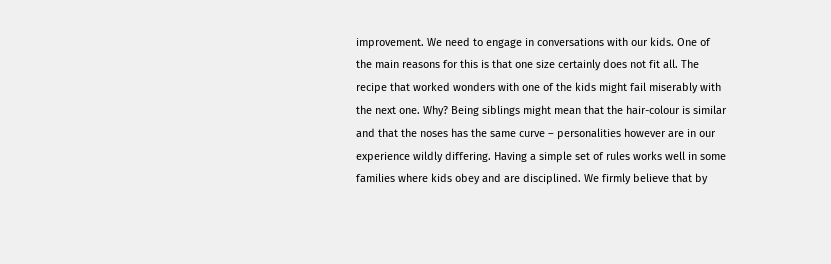improvement. We need to engage in conversations with our kids. One of the main reasons for this is that one size certainly does not fit all. The recipe that worked wonders with one of the kids might fail miserably with the next one. Why? Being siblings might mean that the hair-colour is similar and that the noses has the same curve – personalities however are in our experience wildly differing. Having a simple set of rules works well in some families where kids obey and are disciplined. We firmly believe that by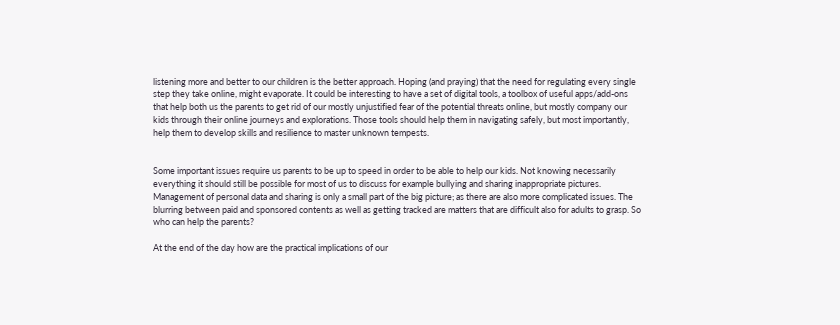listening more and better to our children is the better approach. Hoping (and praying) that the need for regulating every single step they take online, might evaporate. It could be interesting to have a set of digital tools, a toolbox of useful apps/add-ons that help both us the parents to get rid of our mostly unjustified fear of the potential threats online, but mostly company our kids through their online journeys and explorations. Those tools should help them in navigating safely, but most importantly, help them to develop skills and resilience to master unknown tempests.


Some important issues require us parents to be up to speed in order to be able to help our kids. Not knowing necessarily everything it should still be possible for most of us to discuss for example bullying and sharing inappropriate pictures. Management of personal data and sharing is only a small part of the big picture; as there are also more complicated issues. The blurring between paid and sponsored contents as well as getting tracked are matters that are difficult also for adults to grasp. So who can help the parents?

At the end of the day how are the practical implications of our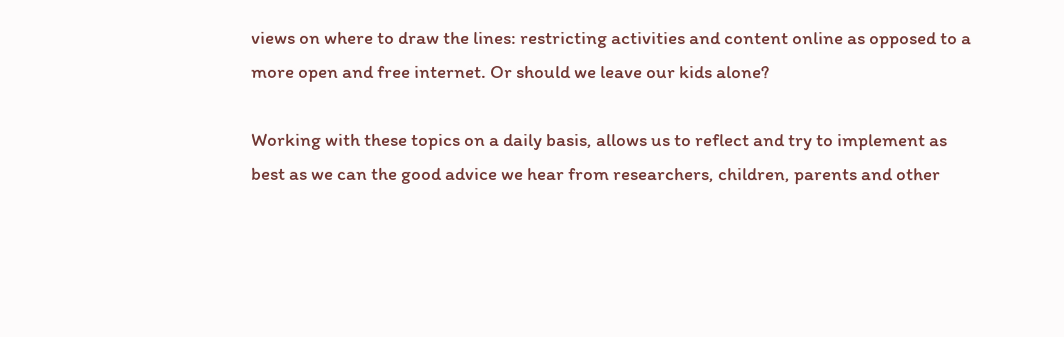views on where to draw the lines: restricting activities and content online as opposed to a more open and free internet. Or should we leave our kids alone?

Working with these topics on a daily basis, allows us to reflect and try to implement as best as we can the good advice we hear from researchers, children, parents and other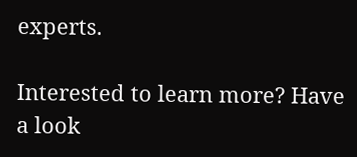experts.

Interested to learn more? Have a look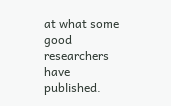at what some good researchers have published.